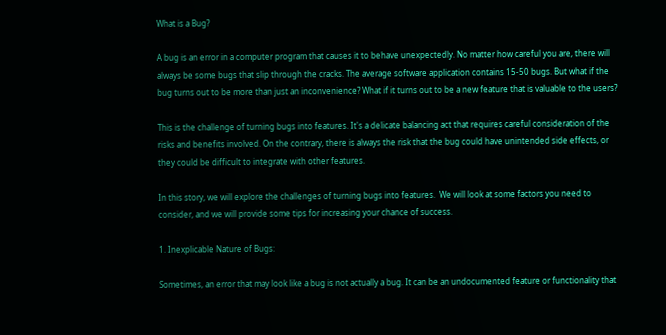What is a Bug?

A bug is an error in a computer program that causes it to behave unexpectedly. No matter how careful you are, there will always be some bugs that slip through the cracks. The average software application contains 15-50 bugs. But what if the bug turns out to be more than just an inconvenience? What if it turns out to be a new feature that is valuable to the users?

This is the challenge of turning bugs into features. It's a delicate balancing act that requires careful consideration of the risks and benefits involved. On the contrary, there is always the risk that the bug could have unintended side effects, or they could be difficult to integrate with other features.

In this story, we will explore the challenges of turning bugs into features.  We will look at some factors you need to consider, and we will provide some tips for increasing your chance of success.

1. Inexplicable Nature of Bugs:

Sometimes, an error that may look like a bug is not actually a bug. It can be an undocumented feature or functionality that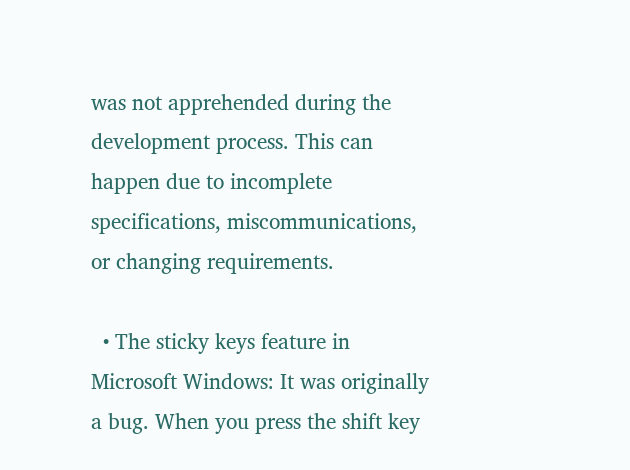was not apprehended during the development process. This can happen due to incomplete specifications, miscommunications, or changing requirements.

  • The sticky keys feature in Microsoft Windows: It was originally a bug. When you press the shift key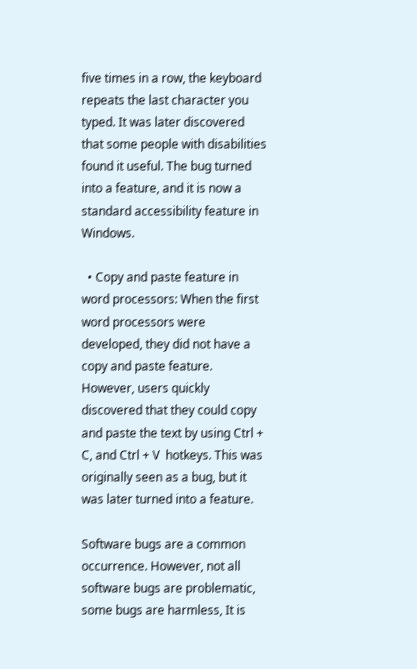five times in a row, the keyboard repeats the last character you typed. It was later discovered that some people with disabilities found it useful. The bug turned into a feature, and it is now a standard accessibility feature in Windows.

  • Copy and paste feature in word processors: When the first word processors were developed, they did not have a copy and paste feature. However, users quickly discovered that they could copy and paste the text by using Ctrl + C, and Ctrl + V  hotkeys. This was originally seen as a bug, but it was later turned into a feature.

Software bugs are a common occurrence. However, not all software bugs are problematic, some bugs are harmless, It is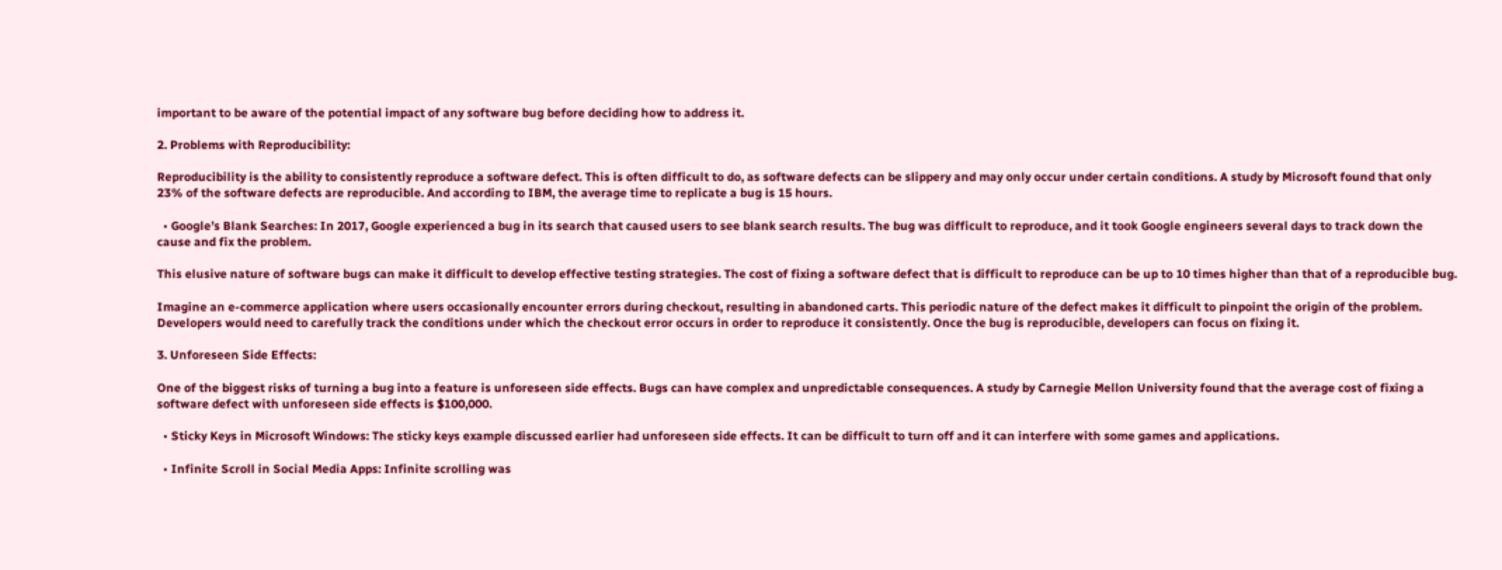important to be aware of the potential impact of any software bug before deciding how to address it.

2. Problems with Reproducibility:

Reproducibility is the ability to consistently reproduce a software defect. This is often difficult to do, as software defects can be slippery and may only occur under certain conditions. A study by Microsoft found that only 23% of the software defects are reproducible. And according to IBM, the average time to replicate a bug is 15 hours.

  • Google’s Blank Searches: In 2017, Google experienced a bug in its search that caused users to see blank search results. The bug was difficult to reproduce, and it took Google engineers several days to track down the cause and fix the problem.

This elusive nature of software bugs can make it difficult to develop effective testing strategies. The cost of fixing a software defect that is difficult to reproduce can be up to 10 times higher than that of a reproducible bug.

Imagine an e-commerce application where users occasionally encounter errors during checkout, resulting in abandoned carts. This periodic nature of the defect makes it difficult to pinpoint the origin of the problem. Developers would need to carefully track the conditions under which the checkout error occurs in order to reproduce it consistently. Once the bug is reproducible, developers can focus on fixing it.

3. Unforeseen Side Effects:

One of the biggest risks of turning a bug into a feature is unforeseen side effects. Bugs can have complex and unpredictable consequences. A study by Carnegie Mellon University found that the average cost of fixing a software defect with unforeseen side effects is $100,000.

  • Sticky Keys in Microsoft Windows: The sticky keys example discussed earlier had unforeseen side effects. It can be difficult to turn off and it can interfere with some games and applications.

  • Infinite Scroll in Social Media Apps: Infinite scrolling was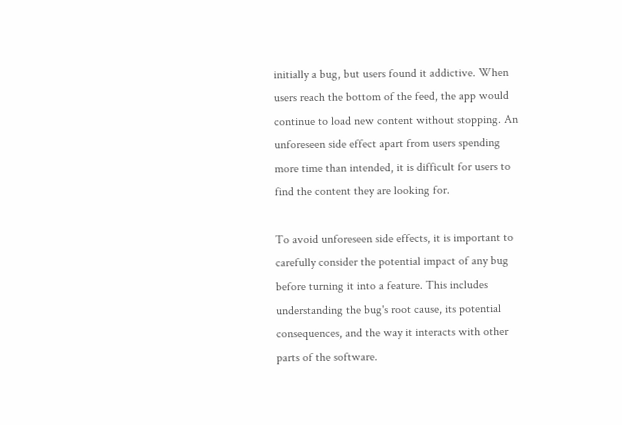initially a bug, but users found it addictive. When users reach the bottom of the feed, the app would continue to load new content without stopping. An unforeseen side effect apart from users spending more time than intended, it is difficult for users to find the content they are looking for.

To avoid unforeseen side effects, it is important to carefully consider the potential impact of any bug before turning it into a feature. This includes understanding the bug's root cause, its potential consequences, and the way it interacts with other parts of the software.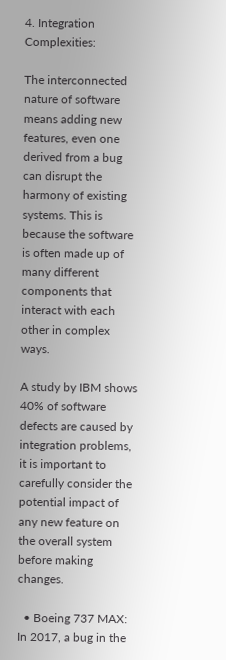4. Integration Complexities:

The interconnected nature of software means adding new features, even one derived from a bug can disrupt the harmony of existing systems. This is because the software is often made up of many different components that interact with each other in complex ways.

A study by IBM shows 40% of software defects are caused by integration problems, it is important to carefully consider the potential impact of any new feature on the overall system before making changes.

  • Boeing 737 MAX: In 2017, a bug in the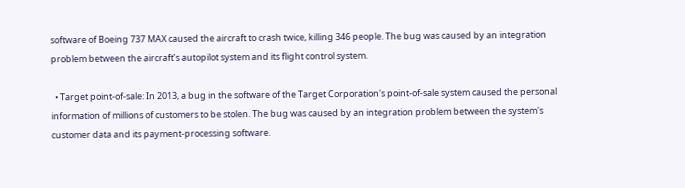software of Boeing 737 MAX caused the aircraft to crash twice, killing 346 people. The bug was caused by an integration problem between the aircraft’s autopilot system and its flight control system.

  • Target point-of-sale: In 2013, a bug in the software of the Target Corporation's point-of-sale system caused the personal information of millions of customers to be stolen. The bug was caused by an integration problem between the system's customer data and its payment-processing software.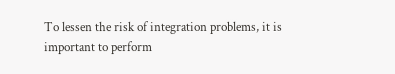To lessen the risk of integration problems, it is important to perform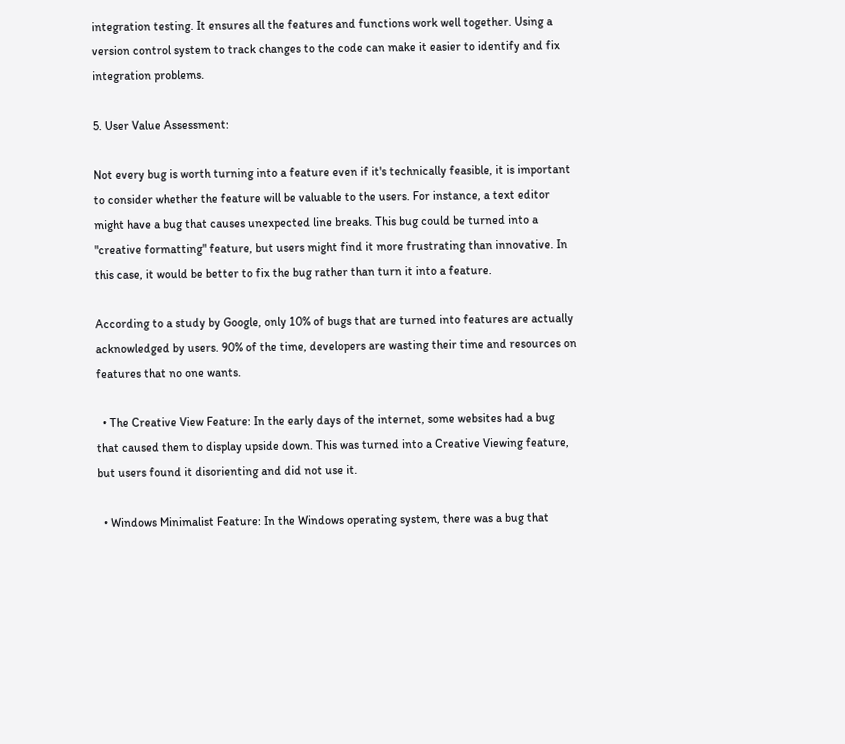integration testing. It ensures all the features and functions work well together. Using a version control system to track changes to the code can make it easier to identify and fix integration problems.

5. User Value Assessment:

Not every bug is worth turning into a feature even if it's technically feasible, it is important to consider whether the feature will be valuable to the users. For instance, a text editor might have a bug that causes unexpected line breaks. This bug could be turned into a "creative formatting" feature, but users might find it more frustrating than innovative. In this case, it would be better to fix the bug rather than turn it into a feature.

According to a study by Google, only 10% of bugs that are turned into features are actually acknowledged by users. 90% of the time, developers are wasting their time and resources on features that no one wants.

  • The Creative View Feature: In the early days of the internet, some websites had a bug that caused them to display upside down. This was turned into a Creative Viewing feature, but users found it disorienting and did not use it.

  • Windows Minimalist Feature: In the Windows operating system, there was a bug that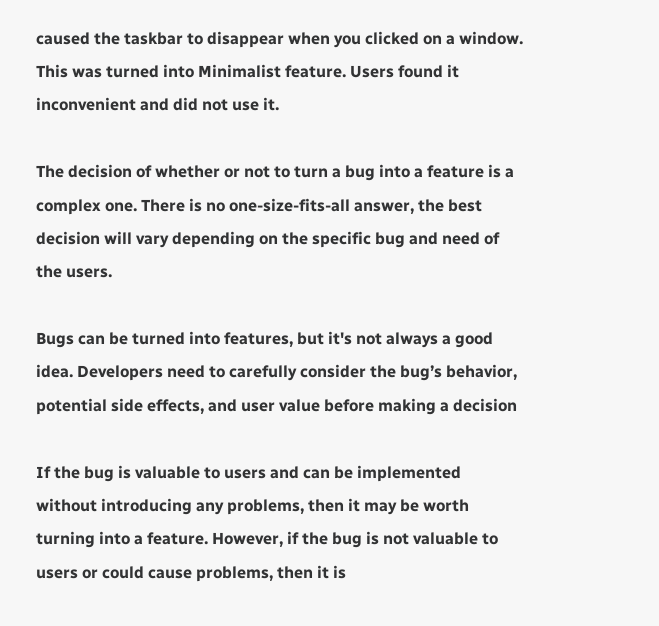caused the taskbar to disappear when you clicked on a window. This was turned into Minimalist feature. Users found it inconvenient and did not use it.

The decision of whether or not to turn a bug into a feature is a complex one. There is no one-size-fits-all answer, the best decision will vary depending on the specific bug and need of the users.

Bugs can be turned into features, but it's not always a good idea. Developers need to carefully consider the bug’s behavior, potential side effects, and user value before making a decision

If the bug is valuable to users and can be implemented without introducing any problems, then it may be worth turning into a feature. However, if the bug is not valuable to users or could cause problems, then it is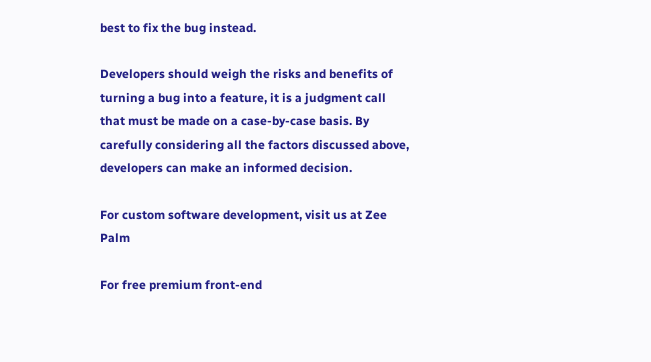best to fix the bug instead.

Developers should weigh the risks and benefits of turning a bug into a feature, it is a judgment call that must be made on a case-by-case basis. By carefully considering all the factors discussed above, developers can make an informed decision.

For custom software development, visit us at Zee Palm

For free premium front-end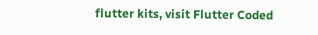flutter kits, visit Flutter Coded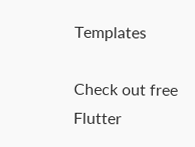Templates

Check out free Flutter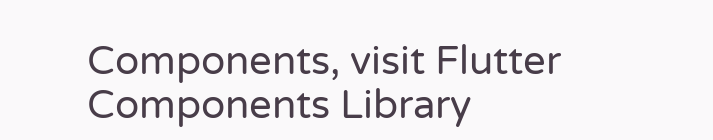Components, visit Flutter Components Library